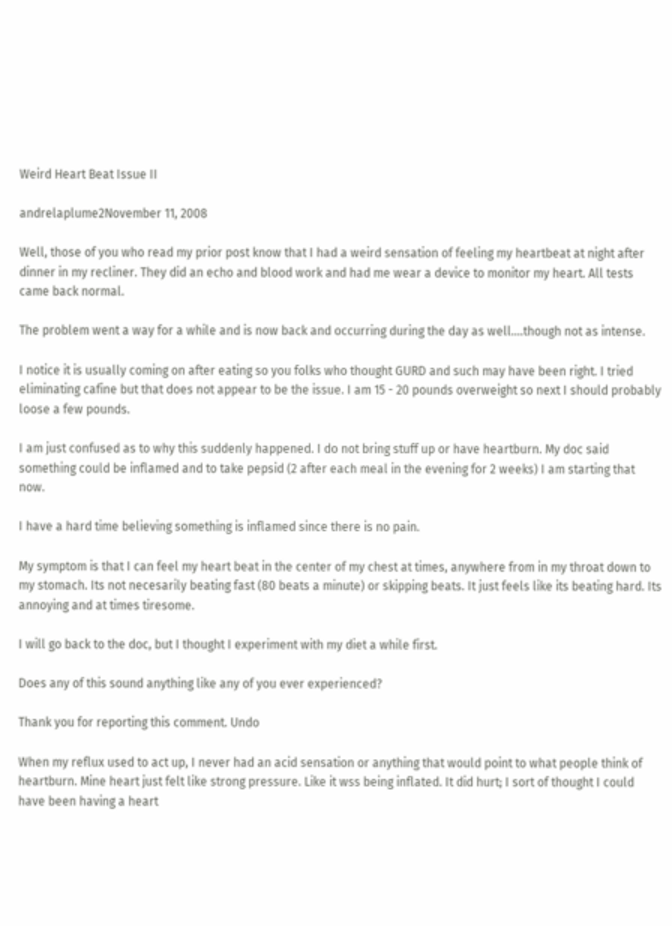Weird Heart Beat Issue II

andrelaplume2November 11, 2008

Well, those of you who read my prior post know that I had a weird sensation of feeling my heartbeat at night after dinner in my recliner. They did an echo and blood work and had me wear a device to monitor my heart. All tests came back normal.

The problem went a way for a while and is now back and occurring during the day as well....though not as intense.

I notice it is usually coming on after eating so you folks who thought GURD and such may have been right. I tried eliminating cafine but that does not appear to be the issue. I am 15 - 20 pounds overweight so next I should probably loose a few pounds.

I am just confused as to why this suddenly happened. I do not bring stuff up or have heartburn. My doc said something could be inflamed and to take pepsid (2 after each meal in the evening for 2 weeks) I am starting that now.

I have a hard time believing something is inflamed since there is no pain.

My symptom is that I can feel my heart beat in the center of my chest at times, anywhere from in my throat down to my stomach. Its not necesarily beating fast (80 beats a minute) or skipping beats. It just feels like its beating hard. Its annoying and at times tiresome.

I will go back to the doc, but I thought I experiment with my diet a while first.

Does any of this sound anything like any of you ever experienced?

Thank you for reporting this comment. Undo

When my reflux used to act up, I never had an acid sensation or anything that would point to what people think of heartburn. Mine heart just felt like strong pressure. Like it wss being inflated. It did hurt; I sort of thought I could have been having a heart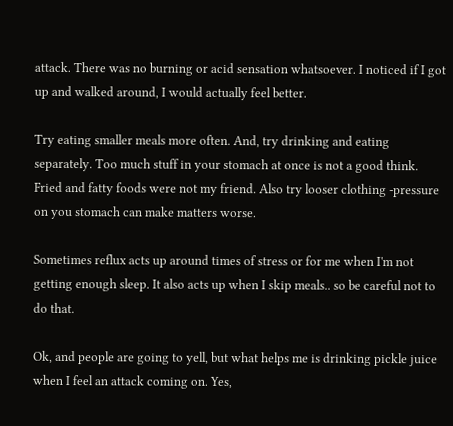attack. There was no burning or acid sensation whatsoever. I noticed if I got up and walked around, I would actually feel better.

Try eating smaller meals more often. And, try drinking and eating separately. Too much stuff in your stomach at once is not a good think. Fried and fatty foods were not my friend. Also try looser clothing -pressure on you stomach can make matters worse.

Sometimes reflux acts up around times of stress or for me when I'm not getting enough sleep. It also acts up when I skip meals.. so be careful not to do that.

Ok, and people are going to yell, but what helps me is drinking pickle juice when I feel an attack coming on. Yes,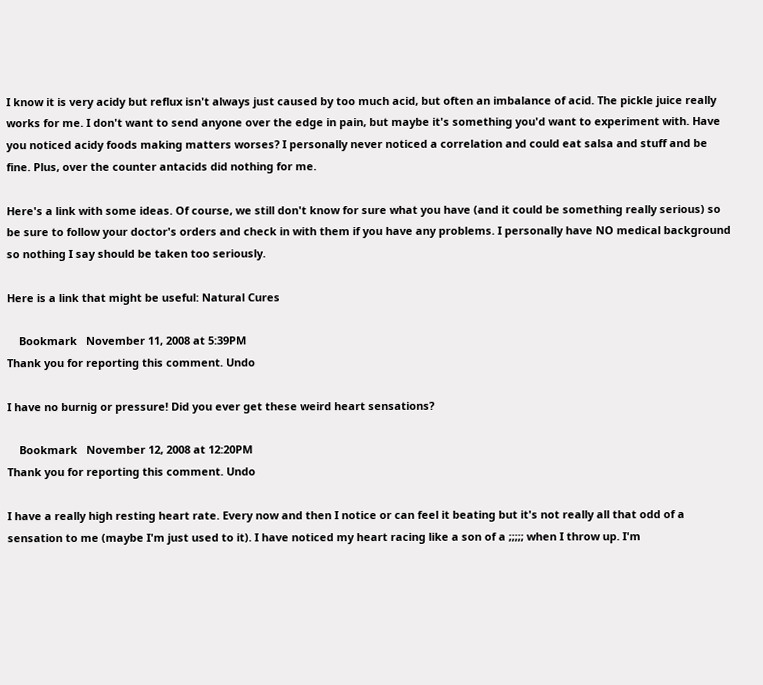I know it is very acidy but reflux isn't always just caused by too much acid, but often an imbalance of acid. The pickle juice really works for me. I don't want to send anyone over the edge in pain, but maybe it's something you'd want to experiment with. Have you noticed acidy foods making matters worses? I personally never noticed a correlation and could eat salsa and stuff and be fine. Plus, over the counter antacids did nothing for me.

Here's a link with some ideas. Of course, we still don't know for sure what you have (and it could be something really serious) so be sure to follow your doctor's orders and check in with them if you have any problems. I personally have NO medical background so nothing I say should be taken too seriously.

Here is a link that might be useful: Natural Cures

    Bookmark   November 11, 2008 at 5:39PM
Thank you for reporting this comment. Undo

I have no burnig or pressure! Did you ever get these weird heart sensations?

    Bookmark   November 12, 2008 at 12:20PM
Thank you for reporting this comment. Undo

I have a really high resting heart rate. Every now and then I notice or can feel it beating but it's not really all that odd of a sensation to me (maybe I'm just used to it). I have noticed my heart racing like a son of a ;;;;; when I throw up. I'm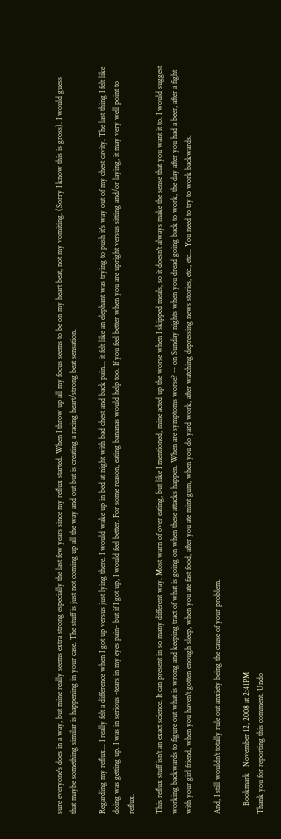sure everyone's does in a way, but mine really seems extra strong especially the last few years since my reflux started. When I throw up all my focus seems to be on my heart beat, not my vomiting. (Sorry I know this is gross). I would guess that maybe something similar is happening in your case. The stuff is just not coming up all the way and out but is creating a racing heart/strong beat sensation.

Regarding my reflux... I really felt a difference when I got up versus just lying there. I would wake up in bed at night with bad chest and back pain... it felt like an elephant was trying to push it's way out of my chest cavity. The last thing I felt like doing was getting up. I was in serious -tears in my eyes pain- but if I got up, I would feel better. For some reason, eating bananas would help too. If you feel better when you are upright versus sitting and/or laying, it may very well point to reflux.

This reflux stuff isn't an exact science. It can present in so many different way. Most warn of over eating, but like I mentioned, mine acted up the worse when I skipped meals, so it doesn't always make the sense that you want it to. I would suggest working backwards to figure out what is wrong and keeping tract of what is going on when these attacks happen. When are symptoms worse? -- on Sunday nights when you dread going back to work, the day after you had a beer, after a fight with your girl friend, when you haven't gotten enough sleep, when you ate fast food, after you ate mint gum, when you do yard work, after watching depressing news stories, etc., etc... You need to try to work backwards.

And, I still wouldn't totally rule out anxiety being the cause of your problem.

    Bookmark   November 12, 2008 at 2:41PM
Thank you for reporting this comment. Undo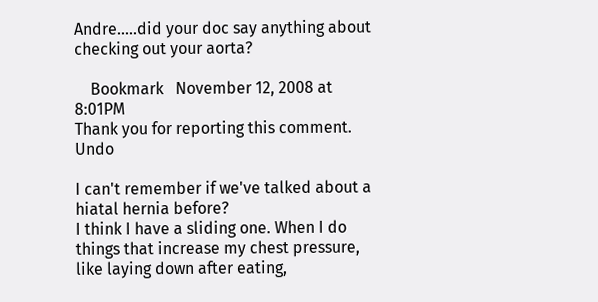Andre.....did your doc say anything about checking out your aorta?

    Bookmark   November 12, 2008 at 8:01PM
Thank you for reporting this comment. Undo

I can't remember if we've talked about a hiatal hernia before?
I think I have a sliding one. When I do things that increase my chest pressure, like laying down after eating,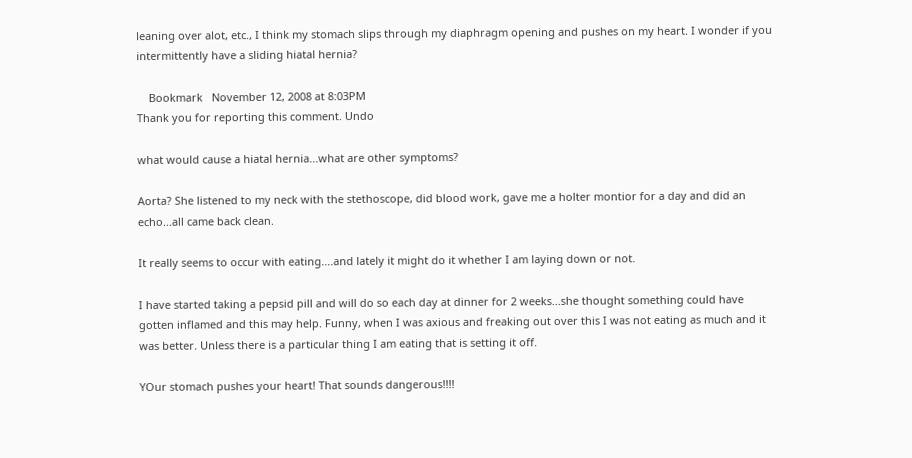leaning over alot, etc., I think my stomach slips through my diaphragm opening and pushes on my heart. I wonder if you intermittently have a sliding hiatal hernia?

    Bookmark   November 12, 2008 at 8:03PM
Thank you for reporting this comment. Undo

what would cause a hiatal hernia...what are other symptoms?

Aorta? She listened to my neck with the stethoscope, did blood work, gave me a holter montior for a day and did an echo...all came back clean.

It really seems to occur with eating....and lately it might do it whether I am laying down or not.

I have started taking a pepsid pill and will do so each day at dinner for 2 weeks...she thought something could have gotten inflamed and this may help. Funny, when I was axious and freaking out over this I was not eating as much and it was better. Unless there is a particular thing I am eating that is setting it off.

YOur stomach pushes your heart! That sounds dangerous!!!!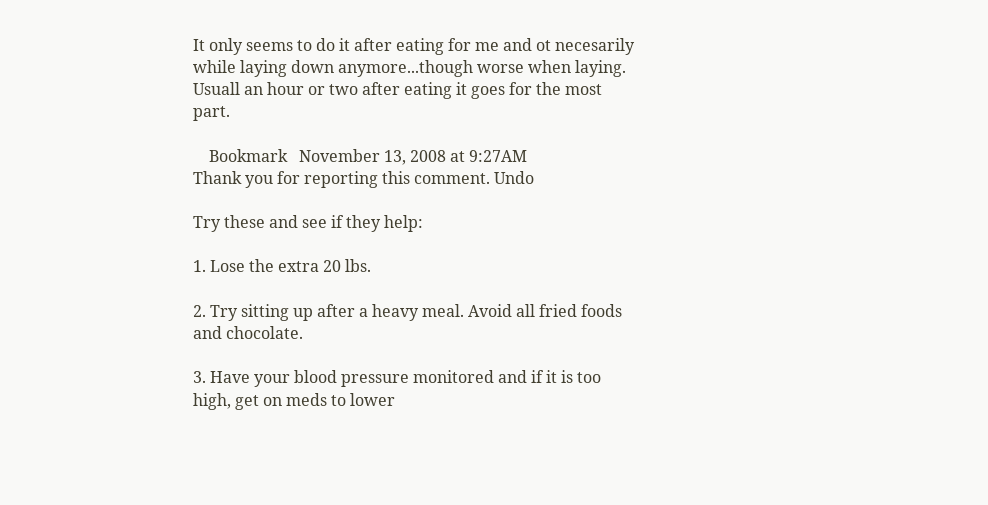It only seems to do it after eating for me and ot necesarily while laying down anymore...though worse when laying. Usuall an hour or two after eating it goes for the most part.

    Bookmark   November 13, 2008 at 9:27AM
Thank you for reporting this comment. Undo

Try these and see if they help:

1. Lose the extra 20 lbs.

2. Try sitting up after a heavy meal. Avoid all fried foods and chocolate.

3. Have your blood pressure monitored and if it is too high, get on meds to lower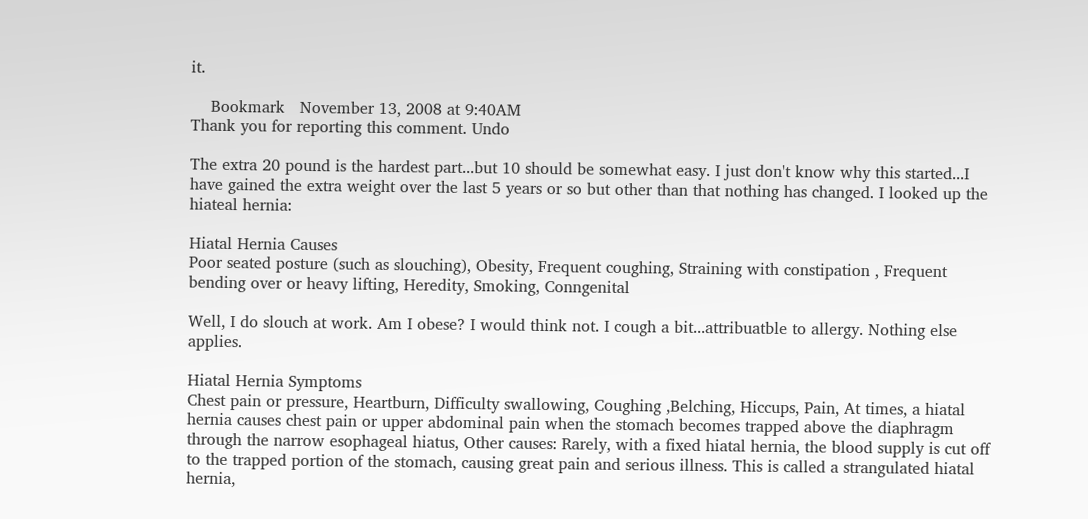it.

    Bookmark   November 13, 2008 at 9:40AM
Thank you for reporting this comment. Undo

The extra 20 pound is the hardest part...but 10 should be somewhat easy. I just don't know why this started...I have gained the extra weight over the last 5 years or so but other than that nothing has changed. I looked up the hiateal hernia:

Hiatal Hernia Causes
Poor seated posture (such as slouching), Obesity, Frequent coughing, Straining with constipation , Frequent bending over or heavy lifting, Heredity, Smoking, Conngenital

Well, I do slouch at work. Am I obese? I would think not. I cough a bit...attribuatble to allergy. Nothing else applies.

Hiatal Hernia Symptoms
Chest pain or pressure, Heartburn, Difficulty swallowing, Coughing ,Belching, Hiccups, Pain, At times, a hiatal hernia causes chest pain or upper abdominal pain when the stomach becomes trapped above the diaphragm through the narrow esophageal hiatus, Other causes: Rarely, with a fixed hiatal hernia, the blood supply is cut off to the trapped portion of the stomach, causing great pain and serious illness. This is called a strangulated hiatal hernia,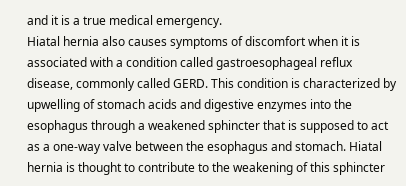and it is a true medical emergency.
Hiatal hernia also causes symptoms of discomfort when it is associated with a condition called gastroesophageal reflux disease, commonly called GERD. This condition is characterized by upwelling of stomach acids and digestive enzymes into the esophagus through a weakened sphincter that is supposed to act as a one-way valve between the esophagus and stomach. Hiatal hernia is thought to contribute to the weakening of this sphincter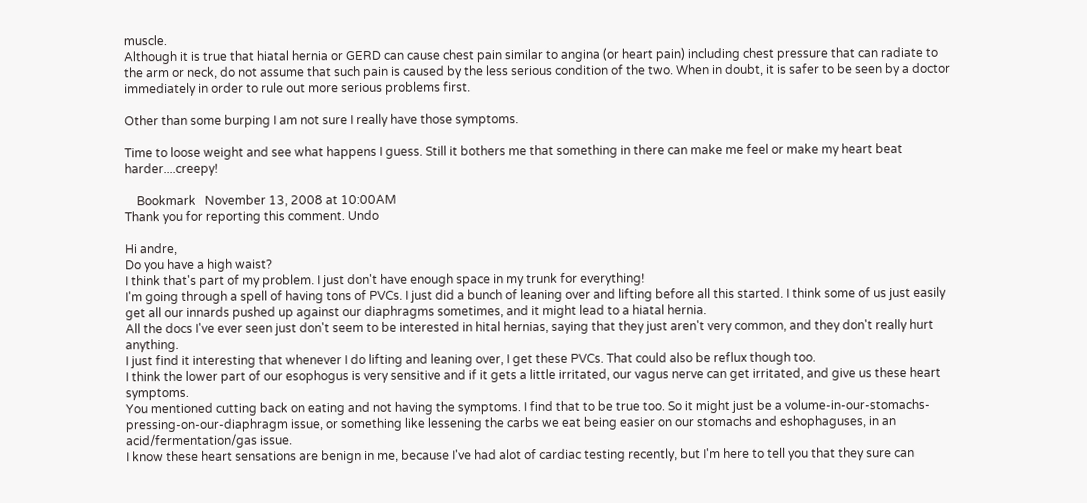muscle.
Although it is true that hiatal hernia or GERD can cause chest pain similar to angina (or heart pain) including chest pressure that can radiate to the arm or neck, do not assume that such pain is caused by the less serious condition of the two. When in doubt, it is safer to be seen by a doctor immediately in order to rule out more serious problems first.

Other than some burping I am not sure I really have those symptoms.

Time to loose weight and see what happens I guess. Still it bothers me that something in there can make me feel or make my heart beat harder....creepy!

    Bookmark   November 13, 2008 at 10:00AM
Thank you for reporting this comment. Undo

Hi andre,
Do you have a high waist?
I think that's part of my problem. I just don't have enough space in my trunk for everything!
I'm going through a spell of having tons of PVCs. I just did a bunch of leaning over and lifting before all this started. I think some of us just easily get all our innards pushed up against our diaphragms sometimes, and it might lead to a hiatal hernia.
All the docs I've ever seen just don't seem to be interested in hital hernias, saying that they just aren't very common, and they don't really hurt anything.
I just find it interesting that whenever I do lifting and leaning over, I get these PVCs. That could also be reflux though too.
I think the lower part of our esophogus is very sensitive and if it gets a little irritated, our vagus nerve can get irritated, and give us these heart symptoms.
You mentioned cutting back on eating and not having the symptoms. I find that to be true too. So it might just be a volume-in-our-stomachs-pressing-on-our-diaphragm issue, or something like lessening the carbs we eat being easier on our stomachs and eshophaguses, in an acid/fermentation/gas issue.
I know these heart sensations are benign in me, because I've had alot of cardiac testing recently, but I'm here to tell you that they sure can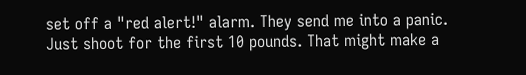set off a "red alert!" alarm. They send me into a panic.
Just shoot for the first 10 pounds. That might make a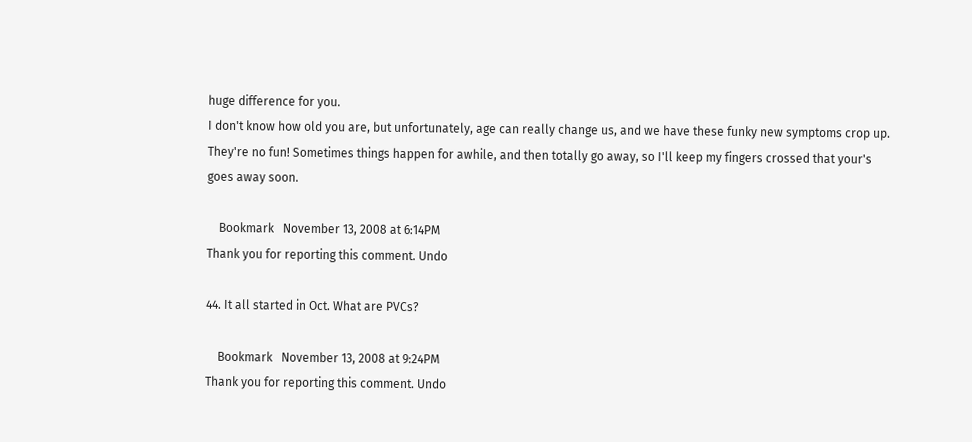huge difference for you.
I don't know how old you are, but unfortunately, age can really change us, and we have these funky new symptoms crop up. They're no fun! Sometimes things happen for awhile, and then totally go away, so I'll keep my fingers crossed that your's goes away soon.

    Bookmark   November 13, 2008 at 6:14PM
Thank you for reporting this comment. Undo

44. It all started in Oct. What are PVCs?

    Bookmark   November 13, 2008 at 9:24PM
Thank you for reporting this comment. Undo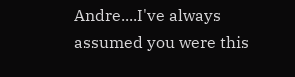Andre....I've always assumed you were this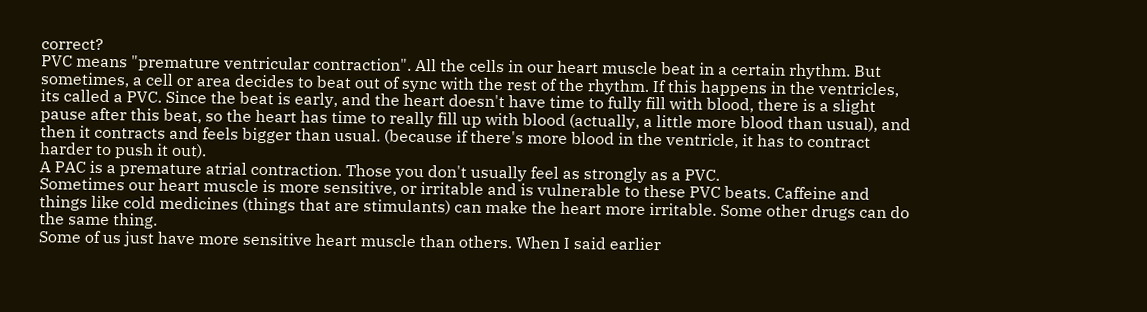correct?
PVC means "premature ventricular contraction". All the cells in our heart muscle beat in a certain rhythm. But sometimes, a cell or area decides to beat out of sync with the rest of the rhythm. If this happens in the ventricles, its called a PVC. Since the beat is early, and the heart doesn't have time to fully fill with blood, there is a slight pause after this beat, so the heart has time to really fill up with blood (actually, a little more blood than usual), and then it contracts and feels bigger than usual. (because if there's more blood in the ventricle, it has to contract harder to push it out).
A PAC is a premature atrial contraction. Those you don't usually feel as strongly as a PVC.
Sometimes our heart muscle is more sensitive, or irritable and is vulnerable to these PVC beats. Caffeine and things like cold medicines (things that are stimulants) can make the heart more irritable. Some other drugs can do the same thing.
Some of us just have more sensitive heart muscle than others. When I said earlier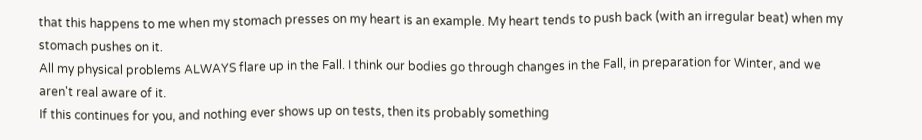that this happens to me when my stomach presses on my heart is an example. My heart tends to push back (with an irregular beat) when my stomach pushes on it.
All my physical problems ALWAYS flare up in the Fall. I think our bodies go through changes in the Fall, in preparation for Winter, and we aren't real aware of it.
If this continues for you, and nothing ever shows up on tests, then its probably something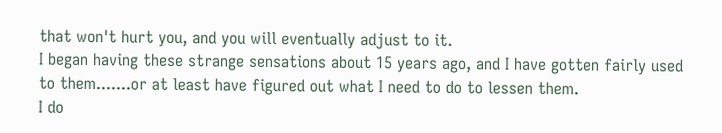that won't hurt you, and you will eventually adjust to it.
I began having these strange sensations about 15 years ago, and I have gotten fairly used to them.......or at least have figured out what I need to do to lessen them.
I do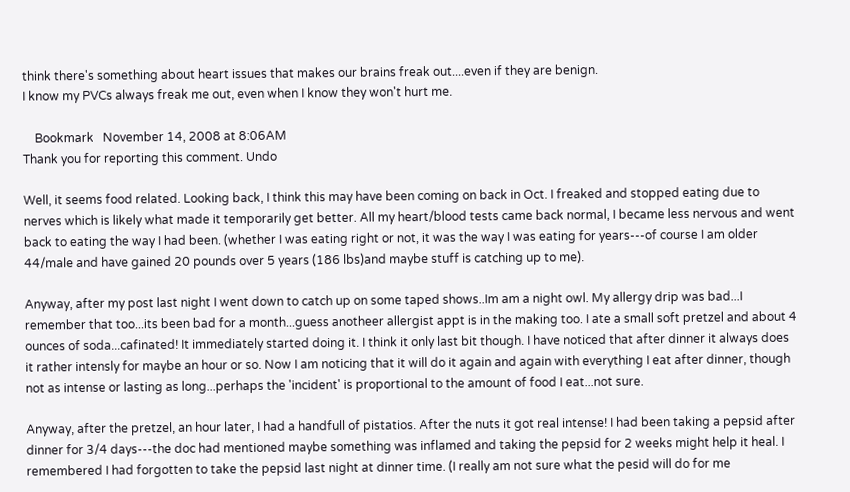think there's something about heart issues that makes our brains freak out....even if they are benign.
I know my PVCs always freak me out, even when I know they won't hurt me.

    Bookmark   November 14, 2008 at 8:06AM
Thank you for reporting this comment. Undo

Well, it seems food related. Looking back, I think this may have been coming on back in Oct. I freaked and stopped eating due to nerves which is likely what made it temporarily get better. All my heart/blood tests came back normal, I became less nervous and went back to eating the way I had been. (whether I was eating right or not, it was the way I was eating for years---of course I am older 44/male and have gained 20 pounds over 5 years (186 lbs)and maybe stuff is catching up to me).

Anyway, after my post last night I went down to catch up on some taped shows..Im am a night owl. My allergy drip was bad...I remember that too...its been bad for a month...guess anotheer allergist appt is in the making too. I ate a small soft pretzel and about 4 ounces of soda...cafinated! It immediately started doing it. I think it only last bit though. I have noticed that after dinner it always does it rather intensly for maybe an hour or so. Now I am noticing that it will do it again and again with everything I eat after dinner, though not as intense or lasting as long...perhaps the 'incident' is proportional to the amount of food I eat...not sure.

Anyway, after the pretzel, an hour later, I had a handfull of pistatios. After the nuts it got real intense! I had been taking a pepsid after dinner for 3/4 days---the doc had mentioned maybe something was inflamed and taking the pepsid for 2 weeks might help it heal. I remembered I had forgotten to take the pepsid last night at dinner time. (I really am not sure what the pesid will do for me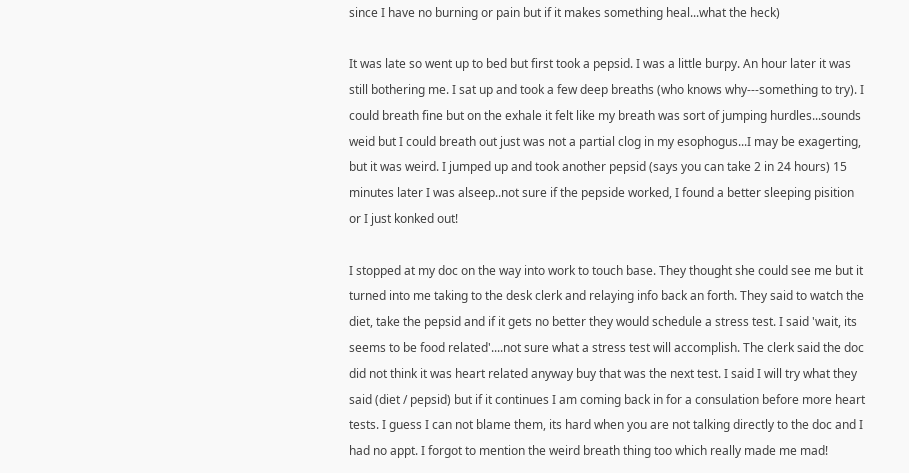since I have no burning or pain but if it makes something heal...what the heck)

It was late so went up to bed but first took a pepsid. I was a little burpy. An hour later it was still bothering me. I sat up and took a few deep breaths (who knows why---something to try). I could breath fine but on the exhale it felt like my breath was sort of jumping hurdles...sounds weid but I could breath out just was not a partial clog in my esophogus...I may be exagerting, but it was weird. I jumped up and took another pepsid (says you can take 2 in 24 hours) 15 minutes later I was alseep..not sure if the pepside worked, I found a better sleeping pisition or I just konked out!

I stopped at my doc on the way into work to touch base. They thought she could see me but it turned into me taking to the desk clerk and relaying info back an forth. They said to watch the diet, take the pepsid and if it gets no better they would schedule a stress test. I said 'wait, its seems to be food related'....not sure what a stress test will accomplish. The clerk said the doc did not think it was heart related anyway buy that was the next test. I said I will try what they said (diet / pepsid) but if it continues I am coming back in for a consulation before more heart tests. I guess I can not blame them, its hard when you are not talking directly to the doc and I had no appt. I forgot to mention the weird breath thing too which really made me mad!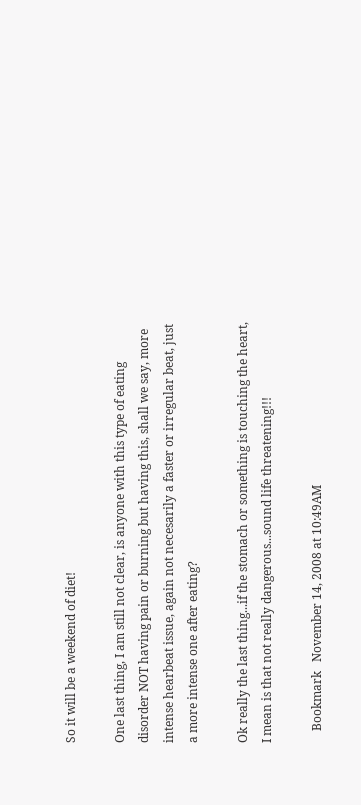So it will be a weekend of diet!

One last thing, I am still not clear, is anyone with this type of eating disorder NOT having pain or burning but having this, shall we say, more intense hearbeat issue, again not necesarily a faster or irregular beat, just a more intense one after eating?

Ok really the last thing...if the stomach or something is touching the heart, I mean is that not really dangerous...sound life threatening!!!

    Bookmark   November 14, 2008 at 10:49AM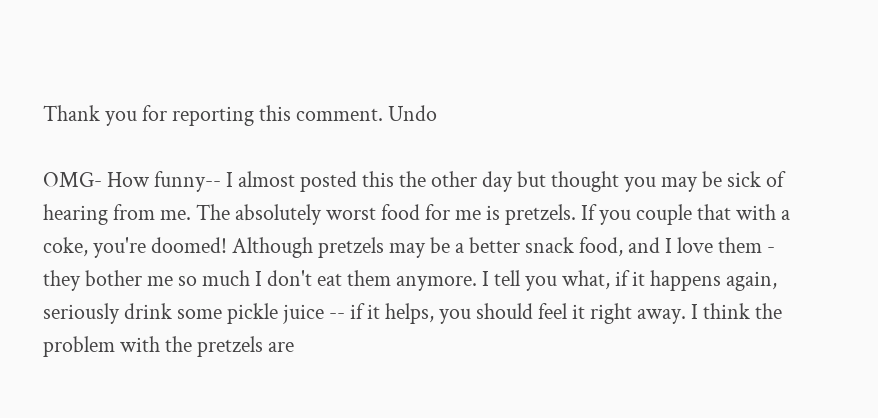Thank you for reporting this comment. Undo

OMG- How funny-- I almost posted this the other day but thought you may be sick of hearing from me. The absolutely worst food for me is pretzels. If you couple that with a coke, you're doomed! Although pretzels may be a better snack food, and I love them - they bother me so much I don't eat them anymore. I tell you what, if it happens again, seriously drink some pickle juice -- if it helps, you should feel it right away. I think the problem with the pretzels are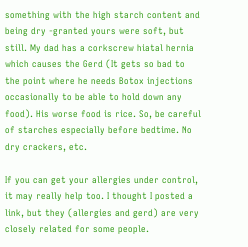something with the high starch content and being dry -granted yours were soft, but still. My dad has a corkscrew hiatal hernia which causes the Gerd (It gets so bad to the point where he needs Botox injections occasionally to be able to hold down any food). His worse food is rice. So, be careful of starches especially before bedtime. No dry crackers, etc.

If you can get your allergies under control, it may really help too. I thought I posted a link, but they (allergies and gerd) are very closely related for some people.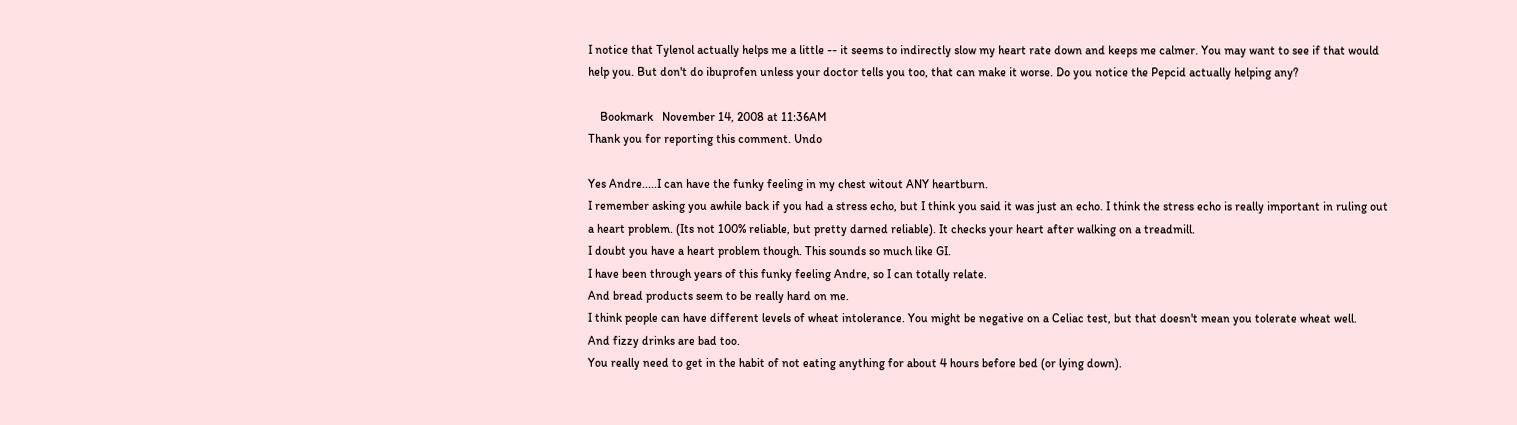I notice that Tylenol actually helps me a little -- it seems to indirectly slow my heart rate down and keeps me calmer. You may want to see if that would help you. But don't do ibuprofen unless your doctor tells you too, that can make it worse. Do you notice the Pepcid actually helping any?

    Bookmark   November 14, 2008 at 11:36AM
Thank you for reporting this comment. Undo

Yes Andre.....I can have the funky feeling in my chest witout ANY heartburn.
I remember asking you awhile back if you had a stress echo, but I think you said it was just an echo. I think the stress echo is really important in ruling out a heart problem. (Its not 100% reliable, but pretty darned reliable). It checks your heart after walking on a treadmill.
I doubt you have a heart problem though. This sounds so much like GI.
I have been through years of this funky feeling Andre, so I can totally relate.
And bread products seem to be really hard on me.
I think people can have different levels of wheat intolerance. You might be negative on a Celiac test, but that doesn't mean you tolerate wheat well.
And fizzy drinks are bad too.
You really need to get in the habit of not eating anything for about 4 hours before bed (or lying down).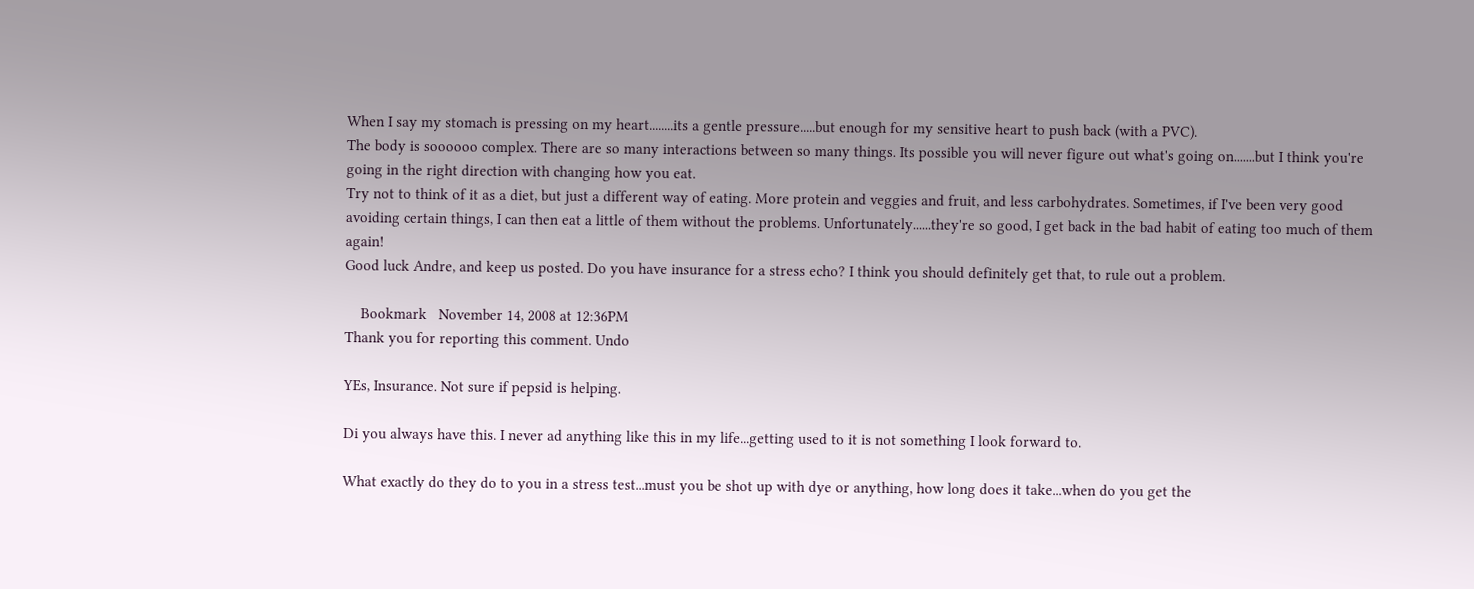When I say my stomach is pressing on my heart........its a gentle pressure.....but enough for my sensitive heart to push back (with a PVC).
The body is soooooo complex. There are so many interactions between so many things. Its possible you will never figure out what's going on.......but I think you're going in the right direction with changing how you eat.
Try not to think of it as a diet, but just a different way of eating. More protein and veggies and fruit, and less carbohydrates. Sometimes, if I've been very good avoiding certain things, I can then eat a little of them without the problems. Unfortunately......they're so good, I get back in the bad habit of eating too much of them again!
Good luck Andre, and keep us posted. Do you have insurance for a stress echo? I think you should definitely get that, to rule out a problem.

    Bookmark   November 14, 2008 at 12:36PM
Thank you for reporting this comment. Undo

YEs, Insurance. Not sure if pepsid is helping.

Di you always have this. I never ad anything like this in my life...getting used to it is not something I look forward to.

What exactly do they do to you in a stress test...must you be shot up with dye or anything, how long does it take...when do you get the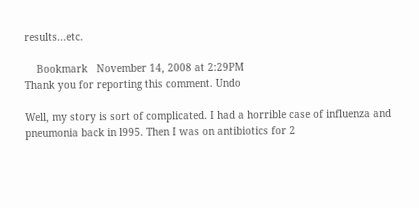results...etc.

    Bookmark   November 14, 2008 at 2:29PM
Thank you for reporting this comment. Undo

Well, my story is sort of complicated. I had a horrible case of influenza and pneumonia back in l995. Then I was on antibiotics for 2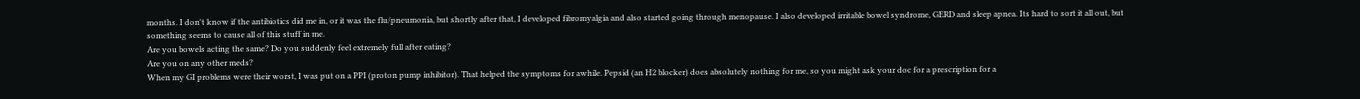months. I don't know if the antibiotics did me in, or it was the flu/pneumonia, but shortly after that, I developed fibromyalgia and also started going through menopause. I also developed irritable bowel syndrome, GERD and sleep apnea. Its hard to sort it all out, but something seems to cause all of this stuff in me.
Are you bowels acting the same? Do you suddenly feel extremely full after eating?
Are you on any other meds?
When my GI problems were their worst, I was put on a PPI (proton pump inhibitor). That helped the symptoms for awhile. Pepsid (an H2 blocker) does absolutely nothing for me, so you might ask your doc for a prescription for a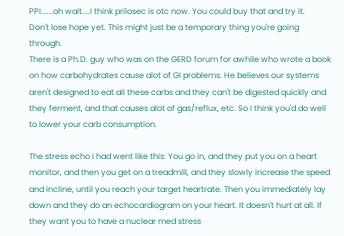PPI......oh wait....I think prilosec is otc now. You could buy that and try it.
Don't lose hope yet. This might just be a temporary thing you're going through.
There is a Ph.D. guy who was on the GERD forum for awhile who wrote a book on how carbohydrates cause alot of GI problems. He believes our systems aren't designed to eat all these carbs and they can't be digested quickly and they ferment, and that causes alot of gas/reflux, etc. So I think you'd do well to lower your carb consumption.

The stress echo I had went like this: You go in, and they put you on a heart monitor, and then you get on a treadmill, and they slowly increase the speed and incline, until you reach your target heartrate. Then you immediately lay down and they do an echocardiogram on your heart. It doesn't hurt at all. If they want you to have a nuclear med stress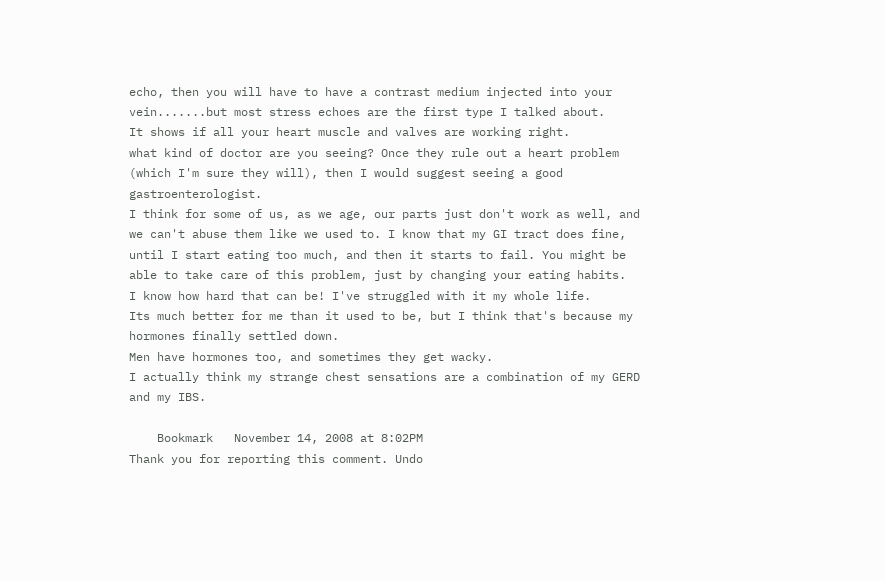echo, then you will have to have a contrast medium injected into your vein.......but most stress echoes are the first type I talked about.
It shows if all your heart muscle and valves are working right.
what kind of doctor are you seeing? Once they rule out a heart problem (which I'm sure they will), then I would suggest seeing a good gastroenterologist.
I think for some of us, as we age, our parts just don't work as well, and we can't abuse them like we used to. I know that my GI tract does fine, until I start eating too much, and then it starts to fail. You might be able to take care of this problem, just by changing your eating habits.
I know how hard that can be! I've struggled with it my whole life.
Its much better for me than it used to be, but I think that's because my hormones finally settled down.
Men have hormones too, and sometimes they get wacky.
I actually think my strange chest sensations are a combination of my GERD and my IBS.

    Bookmark   November 14, 2008 at 8:02PM
Thank you for reporting this comment. Undo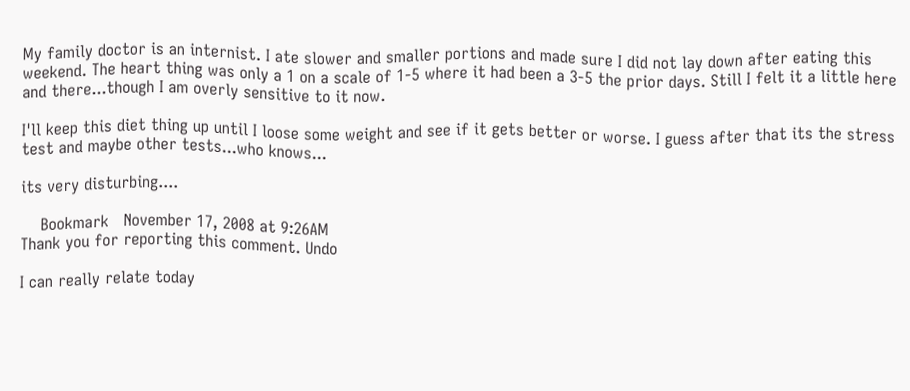My family doctor is an internist. I ate slower and smaller portions and made sure I did not lay down after eating this weekend. The heart thing was only a 1 on a scale of 1-5 where it had been a 3-5 the prior days. Still I felt it a little here and there...though I am overly sensitive to it now.

I'll keep this diet thing up until I loose some weight and see if it gets better or worse. I guess after that its the stress test and maybe other tests...who knows...

its very disturbing....

    Bookmark   November 17, 2008 at 9:26AM
Thank you for reporting this comment. Undo

I can really relate today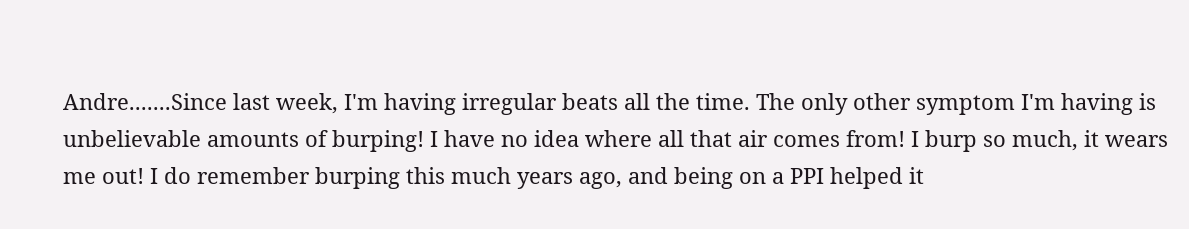Andre.......Since last week, I'm having irregular beats all the time. The only other symptom I'm having is unbelievable amounts of burping! I have no idea where all that air comes from! I burp so much, it wears me out! I do remember burping this much years ago, and being on a PPI helped it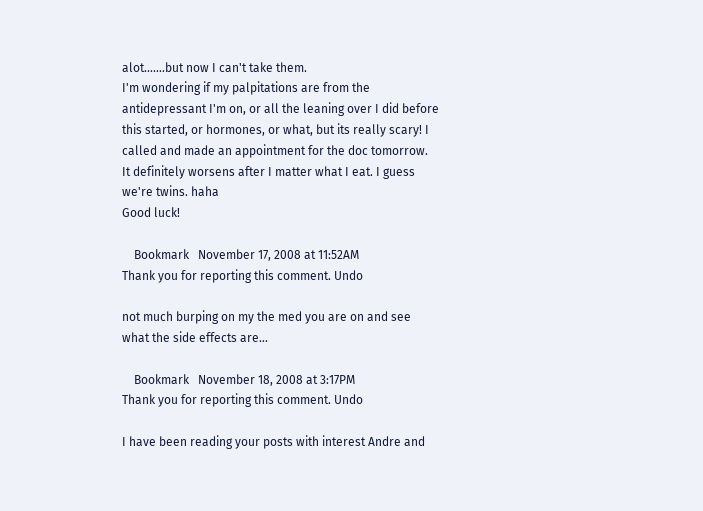alot.......but now I can't take them.
I'm wondering if my palpitations are from the antidepressant I'm on, or all the leaning over I did before this started, or hormones, or what, but its really scary! I called and made an appointment for the doc tomorrow.
It definitely worsens after I matter what I eat. I guess we're twins. haha
Good luck!

    Bookmark   November 17, 2008 at 11:52AM
Thank you for reporting this comment. Undo

not much burping on my the med you are on and see what the side effects are...

    Bookmark   November 18, 2008 at 3:17PM
Thank you for reporting this comment. Undo

I have been reading your posts with interest Andre and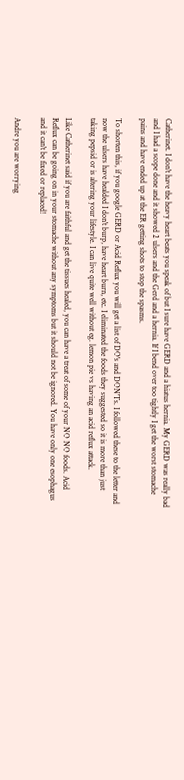Catherinet. I don't have the heavy heart beats you speak of but I sure have GERD and a hiatus hernia. My GERD was really bad and I had a scope done and it showed 2 ulsers and the Gerd and a hernia. If I bend over too tightly I get the worst stomache pains and have ended up at the ER getting shots to stop the spasms.

To shorten this, if you google GERD or Acid Reflux you will get a list of DO's and DON'Ts. I followed these to the letter and now the ulsers have healded I don't burp, have heart burn, etc. I eliminated the foods they suggested so it is more than just taking pepsid or is altering your lifestyle. I can live quite well without eg. lemon pie vs having an acid reflux attack.

Like Catherinet said if you are faithful and get the tissues healed, you can have a treat of some of your NO NO foods. Acid Reflux can be going on in your stomache without any symptoms but it should not be ignored. You have only one esophagus and it can't be fixed or replaced!

Andre you are worrying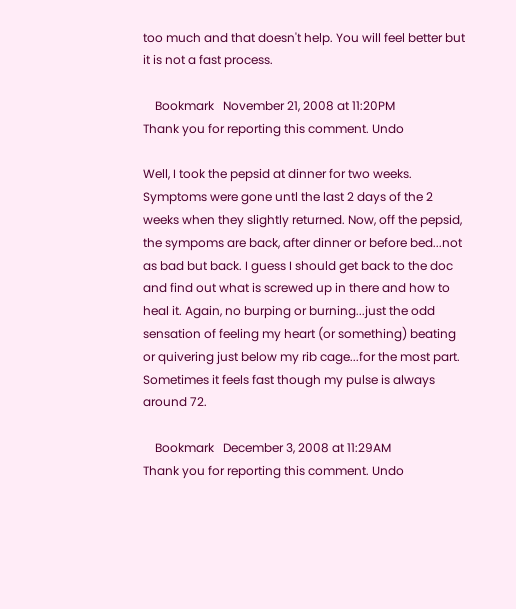too much and that doesn't help. You will feel better but it is not a fast process.

    Bookmark   November 21, 2008 at 11:20PM
Thank you for reporting this comment. Undo

Well, I took the pepsid at dinner for two weeks. Symptoms were gone untl the last 2 days of the 2 weeks when they slightly returned. Now, off the pepsid, the sympoms are back, after dinner or before bed...not as bad but back. I guess I should get back to the doc and find out what is screwed up in there and how to heal it. Again, no burping or burning...just the odd sensation of feeling my heart (or something) beating or quivering just below my rib cage...for the most part. Sometimes it feels fast though my pulse is always around 72.

    Bookmark   December 3, 2008 at 11:29AM
Thank you for reporting this comment. Undo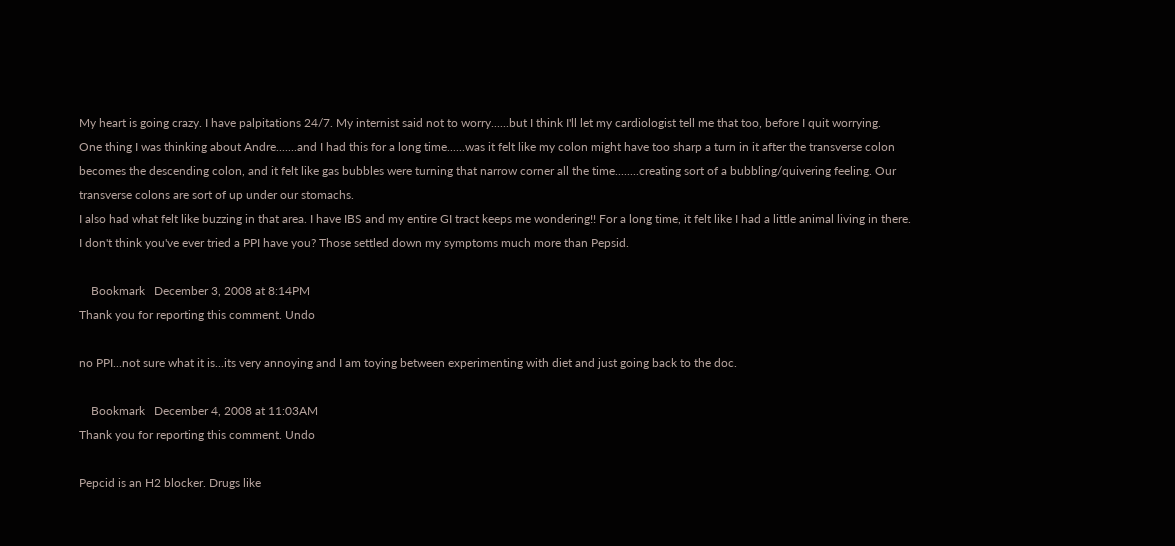My heart is going crazy. I have palpitations 24/7. My internist said not to worry......but I think I'll let my cardiologist tell me that too, before I quit worrying.
One thing I was thinking about Andre.......and I had this for a long time......was it felt like my colon might have too sharp a turn in it after the transverse colon becomes the descending colon, and it felt like gas bubbles were turning that narrow corner all the time........creating sort of a bubbling/quivering feeling. Our transverse colons are sort of up under our stomachs.
I also had what felt like buzzing in that area. I have IBS and my entire GI tract keeps me wondering!! For a long time, it felt like I had a little animal living in there.
I don't think you've ever tried a PPI have you? Those settled down my symptoms much more than Pepsid.

    Bookmark   December 3, 2008 at 8:14PM
Thank you for reporting this comment. Undo

no PPI...not sure what it is...its very annoying and I am toying between experimenting with diet and just going back to the doc.

    Bookmark   December 4, 2008 at 11:03AM
Thank you for reporting this comment. Undo

Pepcid is an H2 blocker. Drugs like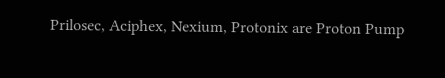Prilosec, Aciphex, Nexium, Protonix are Proton Pump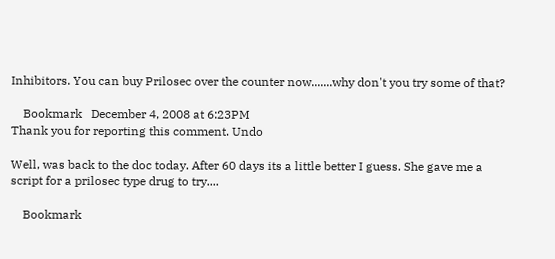Inhibitors. You can buy Prilosec over the counter now.......why don't you try some of that?

    Bookmark   December 4, 2008 at 6:23PM
Thank you for reporting this comment. Undo

Well, was back to the doc today. After 60 days its a little better I guess. She gave me a script for a prilosec type drug to try....

    Bookmark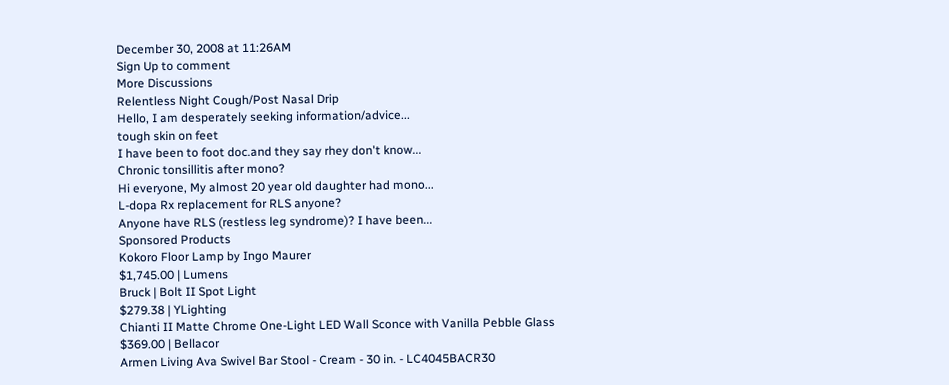December 30, 2008 at 11:26AM
Sign Up to comment
More Discussions
Relentless Night Cough/Post Nasal Drip
Hello, I am desperately seeking information/advice...
tough skin on feet
I have been to foot doc.and they say rhey don't know...
Chronic tonsillitis after mono?
Hi everyone, My almost 20 year old daughter had mono...
L-dopa Rx replacement for RLS anyone?
Anyone have RLS (restless leg syndrome)? I have been...
Sponsored Products
Kokoro Floor Lamp by Ingo Maurer
$1,745.00 | Lumens
Bruck | Bolt II Spot Light
$279.38 | YLighting
Chianti II Matte Chrome One-Light LED Wall Sconce with Vanilla Pebble Glass
$369.00 | Bellacor
Armen Living Ava Swivel Bar Stool - Cream - 30 in. - LC4045BACR30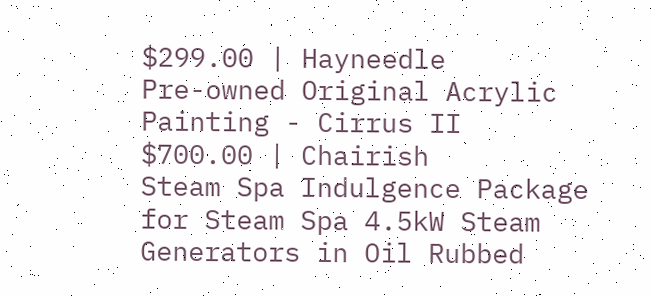$299.00 | Hayneedle
Pre-owned Original Acrylic Painting - Cirrus II
$700.00 | Chairish
Steam Spa Indulgence Package for Steam Spa 4.5kW Steam Generators in Oil Rubbed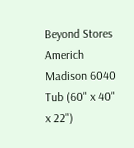Beyond Stores
Americh Madison 6040 Tub (60" x 40" x 22")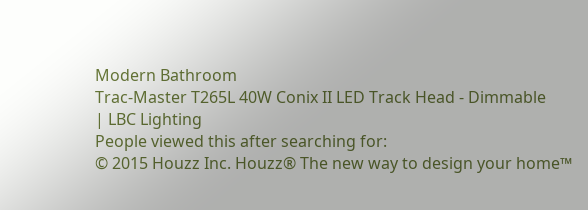Modern Bathroom
Trac-Master T265L 40W Conix II LED Track Head - Dimmable
| LBC Lighting
People viewed this after searching for:
© 2015 Houzz Inc. Houzz® The new way to design your home™